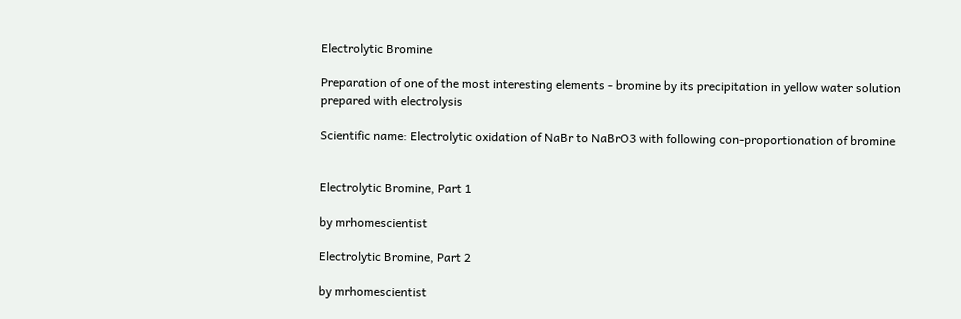Electrolytic Bromine

Preparation of one of the most interesting elements - bromine by its precipitation in yellow water solution prepared with electrolysis

Scientific name: Electrolytic oxidation of NaBr to NaBrO3 with following con-proportionation of bromine


Electrolytic Bromine, Part 1

by mrhomescientist

Electrolytic Bromine, Part 2

by mrhomescientist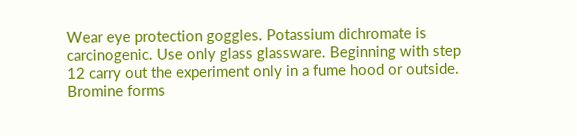Wear eye protection goggles. Potassium dichromate is carcinogenic. Use only glass glassware. Beginning with step 12 carry out the experiment only in a fume hood or outside. Bromine forms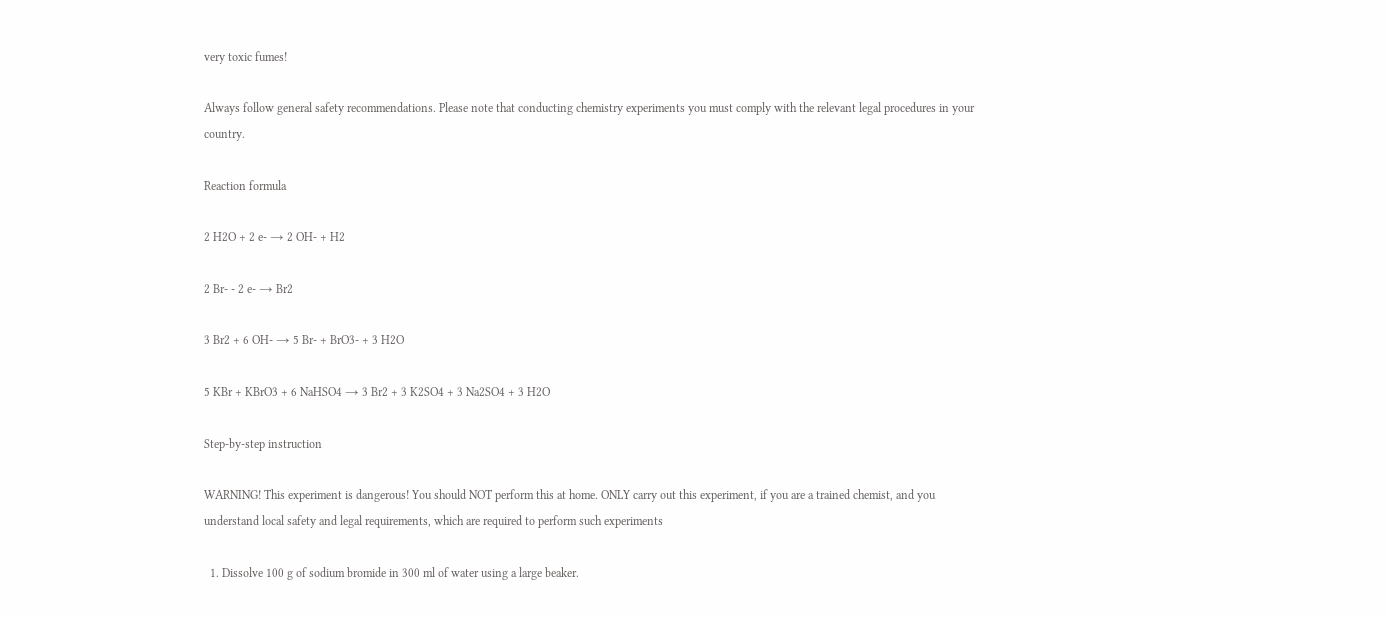very toxic fumes!

Always follow general safety recommendations. Please note that conducting chemistry experiments you must comply with the relevant legal procedures in your country.

Reaction formula

2 H2O + 2 e- → 2 OH- + H2

2 Br- - 2 e- → Br2

3 Br2 + 6 OH- → 5 Br- + BrO3- + 3 H2O

5 KBr + KBrO3 + 6 NaHSO4 → 3 Br2 + 3 K2SO4 + 3 Na2SO4 + 3 H2O

Step-by-step instruction

WARNING! This experiment is dangerous! You should NOT perform this at home. ONLY carry out this experiment, if you are a trained chemist, and you understand local safety and legal requirements, which are required to perform such experiments

  1. Dissolve 100 g of sodium bromide in 300 ml of water using a large beaker.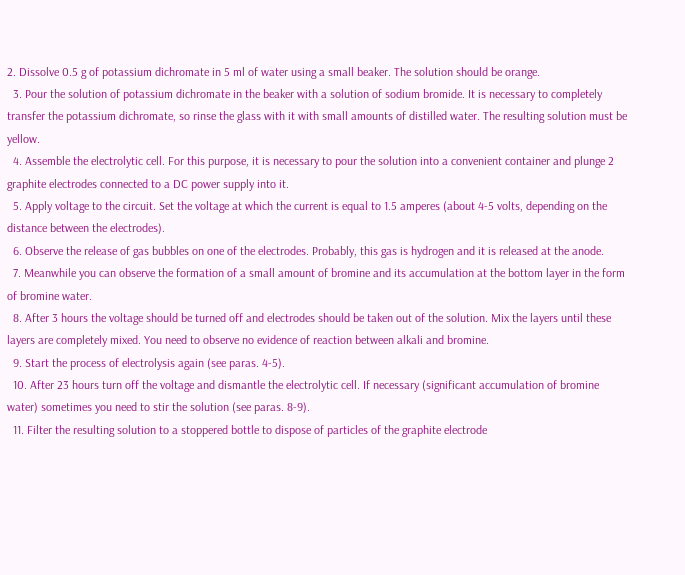2. Dissolve 0.5 g of potassium dichromate in 5 ml of water using a small beaker. The solution should be orange.
  3. Pour the solution of potassium dichromate in the beaker with a solution of sodium bromide. It is necessary to completely transfer the potassium dichromate, so rinse the glass with it with small amounts of distilled water. The resulting solution must be yellow.
  4. Assemble the electrolytic cell. For this purpose, it is necessary to pour the solution into a convenient container and plunge 2 graphite electrodes connected to a DC power supply into it.
  5. Apply voltage to the circuit. Set the voltage at which the current is equal to 1.5 amperes (about 4-5 volts, depending on the distance between the electrodes).
  6. Observe the release of gas bubbles on one of the electrodes. Probably, this gas is hydrogen and it is released at the anode.
  7. Meanwhile you can observe the formation of a small amount of bromine and its accumulation at the bottom layer in the form of bromine water.
  8. After 3 hours the voltage should be turned off and electrodes should be taken out of the solution. Mix the layers until these layers are completely mixed. You need to observe no evidence of reaction between alkali and bromine.
  9. Start the process of electrolysis again (see paras. 4-5).
  10. After 23 hours turn off the voltage and dismantle the electrolytic cell. If necessary (significant accumulation of bromine water) sometimes you need to stir the solution (see paras. 8-9).
  11. Filter the resulting solution to a stoppered bottle to dispose of particles of the graphite electrode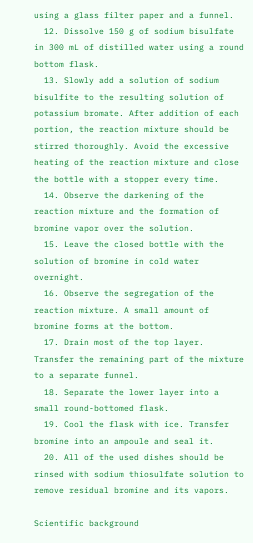using a glass filter paper and a funnel.
  12. Dissolve 150 g of sodium bisulfate in 300 mL of distilled water using a round bottom flask.
  13. Slowly add a solution of sodium bisulfite to the resulting solution of potassium bromate. After addition of each portion, the reaction mixture should be stirred thoroughly. Avoid the excessive heating of the reaction mixture and close the bottle with a stopper every time.
  14. Observe the darkening of the reaction mixture and the formation of bromine vapor over the solution.
  15. Leave the closed bottle with the solution of bromine in cold water overnight.
  16. Observe the segregation of the reaction mixture. A small amount of bromine forms at the bottom.
  17. Drain most of the top layer. Transfer the remaining part of the mixture to a separate funnel.
  18. Separate the lower layer into a small round-bottomed flask.
  19. Cool the flask with ice. Transfer bromine into an ampoule and seal it.
  20. All of the used dishes should be rinsed with sodium thiosulfate solution to remove residual bromine and its vapors.

Scientific background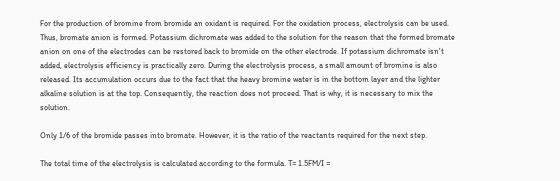For the production of bromine from bromide an oxidant is required. For the oxidation process, electrolysis can be used. Thus, bromate anion is formed. Potassium dichromate was added to the solution for the reason that the formed bromate anion on one of the electrodes can be restored back to bromide on the other electrode. If potassium dichromate isn't added, electrolysis efficiency is practically zero. During the electrolysis process, a small amount of bromine is also released. Its accumulation occurs due to the fact that the heavy bromine water is in the bottom layer and the lighter alkaline solution is at the top. Consequently, the reaction does not proceed. That is why, it is necessary to mix the solution.

Only 1/6 of the bromide passes into bromate. However, it is the ratio of the reactants required for the next step.

The total time of the electrolysis is calculated according to the formula. T= 1.5FM/I =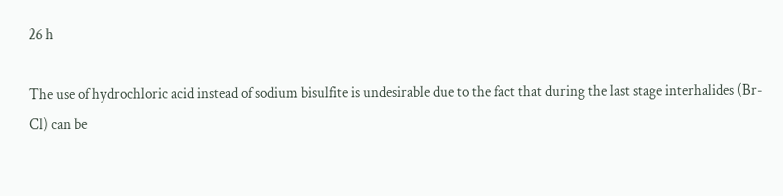26 h

The use of hydrochloric acid instead of sodium bisulfite is undesirable due to the fact that during the last stage interhalides (Br-Cl) can be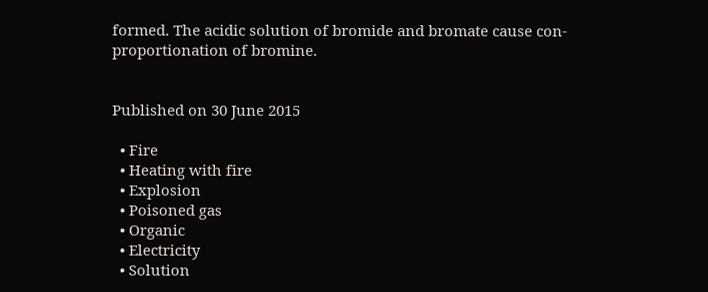formed. The acidic solution of bromide and bromate cause con-proportionation of bromine.


Published on 30 June 2015

  • Fire
  • Heating with fire
  • Explosion
  • Poisoned gas
  • Organic
  • Electricity
  • Solution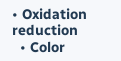• Oxidation reduction
  • Color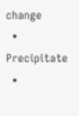change
  • Precipitate
  •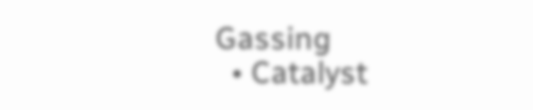Gassing
  • Catalyst